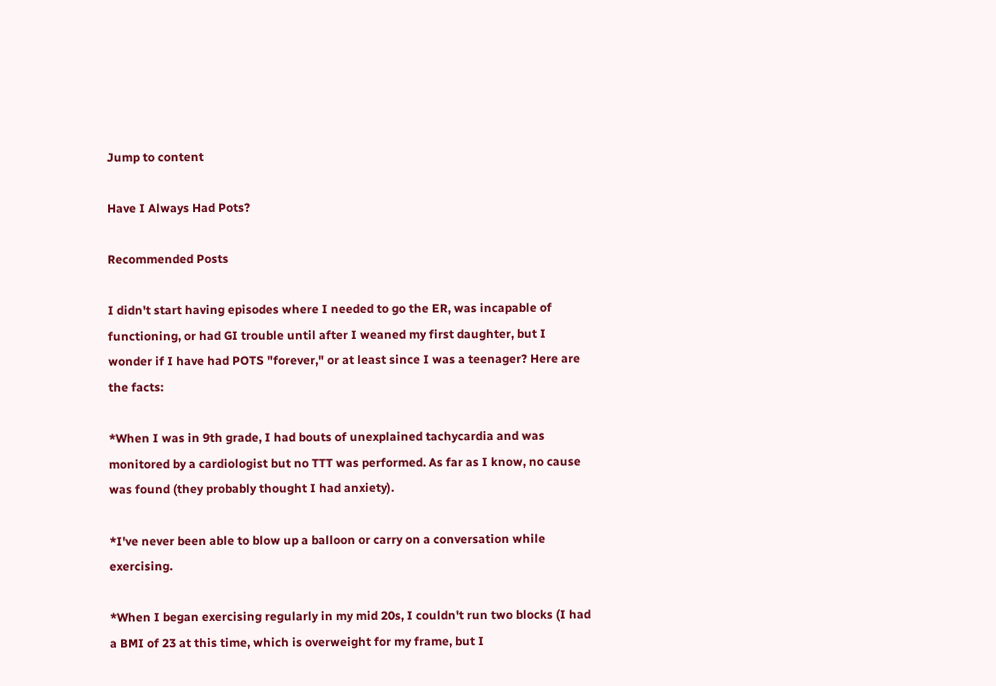Jump to content

Have I Always Had Pots?

Recommended Posts

I didn't start having episodes where I needed to go the ER, was incapable of functioning, or had GI trouble until after I weaned my first daughter, but I wonder if I have had POTS "forever," or at least since I was a teenager? Here are the facts:

*When I was in 9th grade, I had bouts of unexplained tachycardia and was monitored by a cardiologist but no TTT was performed. As far as I know, no cause was found (they probably thought I had anxiety).

*I've never been able to blow up a balloon or carry on a conversation while exercising.

*When I began exercising regularly in my mid 20s, I couldn't run two blocks (I had a BMI of 23 at this time, which is overweight for my frame, but I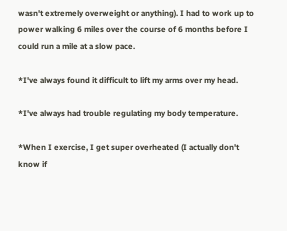wasn't extremely overweight or anything). I had to work up to power walking 6 miles over the course of 6 months before I could run a mile at a slow pace.

*I've always found it difficult to lift my arms over my head.

*I've always had trouble regulating my body temperature.

*When I exercise, I get super overheated (I actually don't know if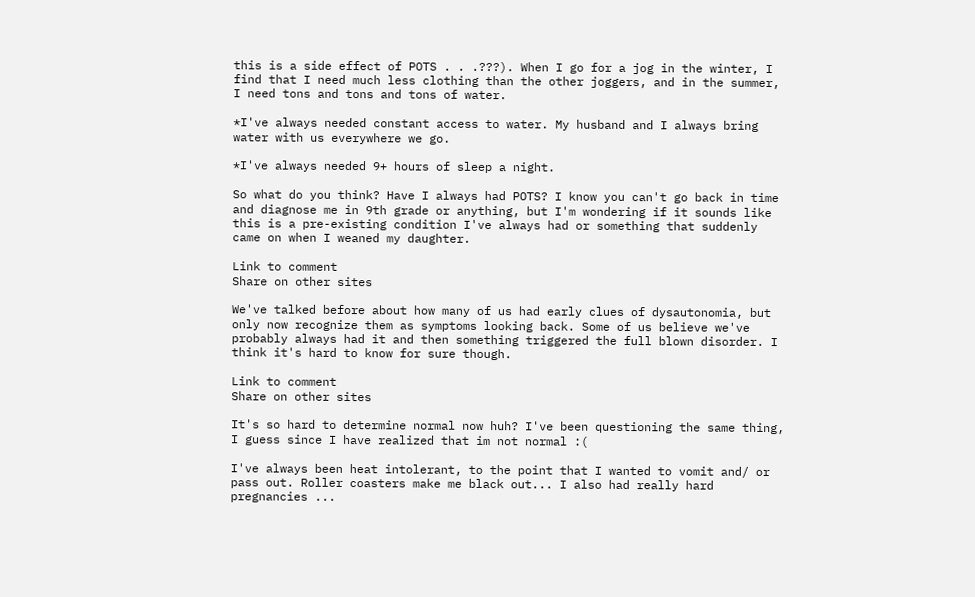this is a side effect of POTS . . .???). When I go for a jog in the winter, I find that I need much less clothing than the other joggers, and in the summer, I need tons and tons and tons of water.

*I've always needed constant access to water. My husband and I always bring water with us everywhere we go.

*I've always needed 9+ hours of sleep a night.

So what do you think? Have I always had POTS? I know you can't go back in time and diagnose me in 9th grade or anything, but I'm wondering if it sounds like this is a pre-existing condition I've always had or something that suddenly came on when I weaned my daughter.

Link to comment
Share on other sites

We've talked before about how many of us had early clues of dysautonomia, but only now recognize them as symptoms looking back. Some of us believe we've probably always had it and then something triggered the full blown disorder. I think it's hard to know for sure though.

Link to comment
Share on other sites

It's so hard to determine normal now huh? I've been questioning the same thing, I guess since I have realized that im not normal :(

I've always been heat intolerant, to the point that I wanted to vomit and/ or pass out. Roller coasters make me black out... I also had really hard pregnancies ...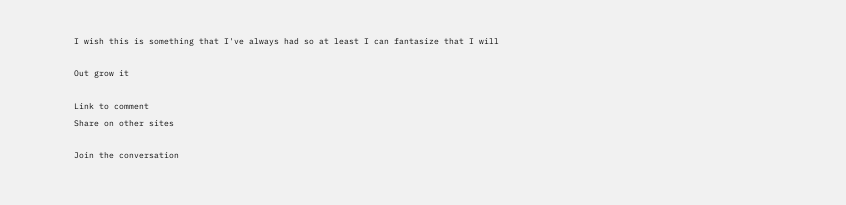I wish this is something that I've always had so at least I can fantasize that I will

Out grow it

Link to comment
Share on other sites

Join the conversation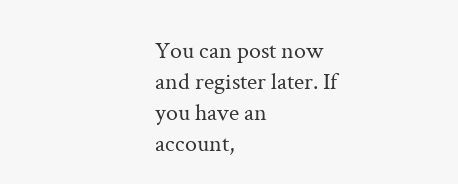You can post now and register later. If you have an account,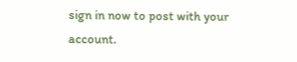sign in now to post with your account.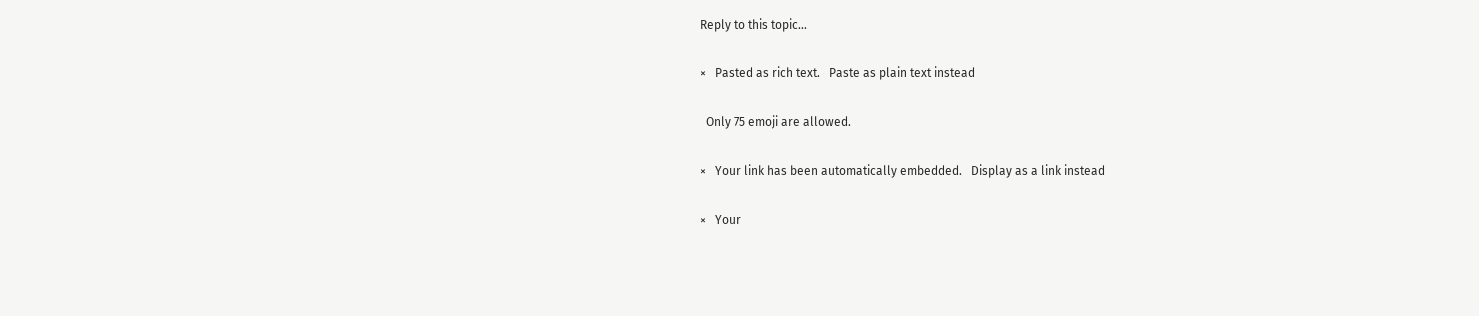Reply to this topic...

×   Pasted as rich text.   Paste as plain text instead

  Only 75 emoji are allowed.

×   Your link has been automatically embedded.   Display as a link instead

×   Your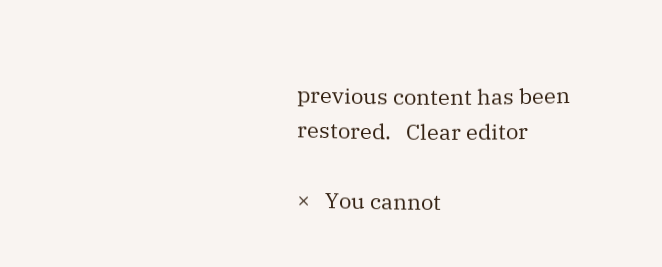previous content has been restored.   Clear editor

×   You cannot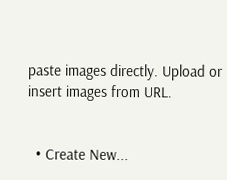paste images directly. Upload or insert images from URL.


  • Create New...